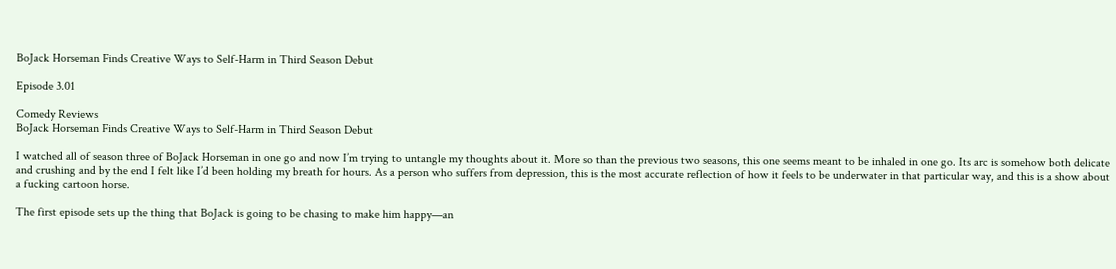BoJack Horseman Finds Creative Ways to Self-Harm in Third Season Debut

Episode 3.01

Comedy Reviews
BoJack Horseman Finds Creative Ways to Self-Harm in Third Season Debut

I watched all of season three of BoJack Horseman in one go and now I’m trying to untangle my thoughts about it. More so than the previous two seasons, this one seems meant to be inhaled in one go. Its arc is somehow both delicate and crushing and by the end I felt like I’d been holding my breath for hours. As a person who suffers from depression, this is the most accurate reflection of how it feels to be underwater in that particular way, and this is a show about a fucking cartoon horse.

The first episode sets up the thing that BoJack is going to be chasing to make him happy—an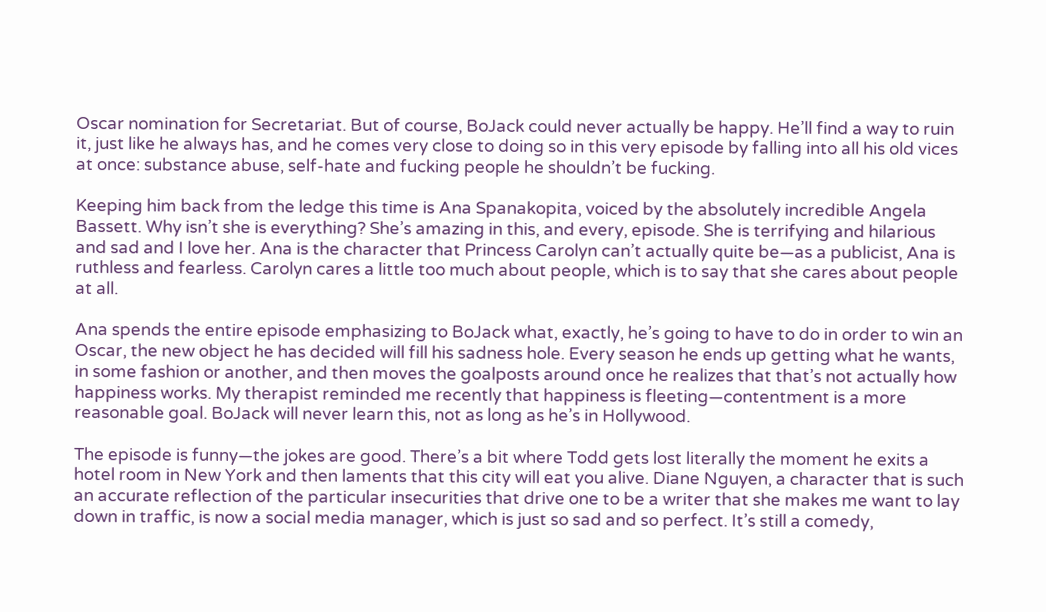Oscar nomination for Secretariat. But of course, BoJack could never actually be happy. He’ll find a way to ruin it, just like he always has, and he comes very close to doing so in this very episode by falling into all his old vices at once: substance abuse, self-hate and fucking people he shouldn’t be fucking.

Keeping him back from the ledge this time is Ana Spanakopita, voiced by the absolutely incredible Angela Bassett. Why isn’t she is everything? She’s amazing in this, and every, episode. She is terrifying and hilarious and sad and I love her. Ana is the character that Princess Carolyn can’t actually quite be—as a publicist, Ana is ruthless and fearless. Carolyn cares a little too much about people, which is to say that she cares about people at all.

Ana spends the entire episode emphasizing to BoJack what, exactly, he’s going to have to do in order to win an Oscar, the new object he has decided will fill his sadness hole. Every season he ends up getting what he wants, in some fashion or another, and then moves the goalposts around once he realizes that that’s not actually how happiness works. My therapist reminded me recently that happiness is fleeting—contentment is a more reasonable goal. BoJack will never learn this, not as long as he’s in Hollywood.

The episode is funny—the jokes are good. There’s a bit where Todd gets lost literally the moment he exits a hotel room in New York and then laments that this city will eat you alive. Diane Nguyen, a character that is such an accurate reflection of the particular insecurities that drive one to be a writer that she makes me want to lay down in traffic, is now a social media manager, which is just so sad and so perfect. It’s still a comedy,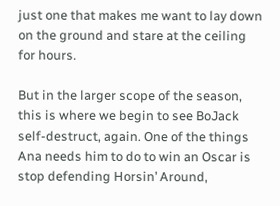just one that makes me want to lay down on the ground and stare at the ceiling for hours.

But in the larger scope of the season, this is where we begin to see BoJack self-destruct, again. One of the things Ana needs him to do to win an Oscar is stop defending Horsin’ Around,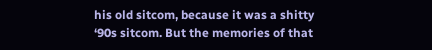his old sitcom, because it was a shitty ‘90s sitcom. But the memories of that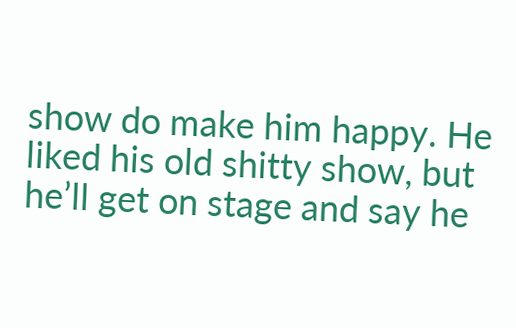show do make him happy. He liked his old shitty show, but he’ll get on stage and say he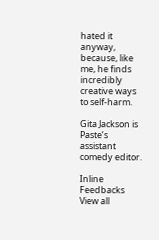hated it anyway, because, like me, he finds incredibly creative ways to self-harm.

Gita Jackson is Paste’s assistant comedy editor.

Inline Feedbacks
View all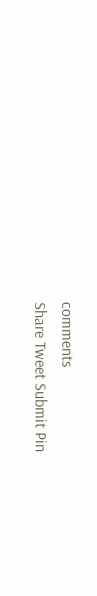comments
Share Tweet Submit Pin